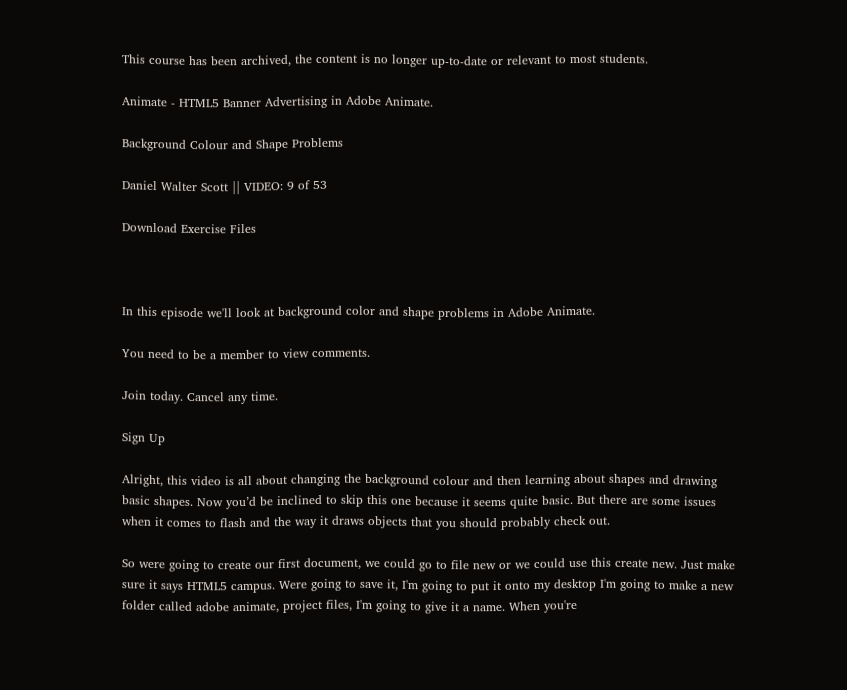This course has been archived, the content is no longer up-to-date or relevant to most students.

Animate - HTML5 Banner Advertising in Adobe Animate.

Background Colour and Shape Problems

Daniel Walter Scott || VIDEO: 9 of 53

Download Exercise Files



In this episode we'll look at background color and shape problems in Adobe Animate.

You need to be a member to view comments.

Join today. Cancel any time.

Sign Up

Alright, this video is all about changing the background colour and then learning about shapes and drawing basic shapes. Now you’d be inclined to skip this one because it seems quite basic. But there are some issues when it comes to flash and the way it draws objects that you should probably check out.

So were going to create our first document, we could go to file new or we could use this create new. Just make sure it says HTML5 campus. Were going to save it, I'm going to put it onto my desktop I'm going to make a new folder called adobe animate, project files, I'm going to give it a name. When you're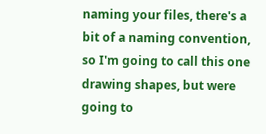naming your files, there's a bit of a naming convention, so I'm going to call this one drawing shapes, but were going to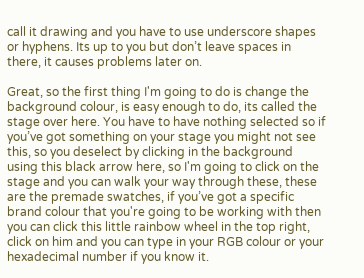call it drawing and you have to use underscore shapes or hyphens. Its up to you but don’t leave spaces in there, it causes problems later on.

Great, so the first thing I'm going to do is change the background colour, is easy enough to do, its called the stage over here. You have to have nothing selected so if you’ve got something on your stage you might not see this, so you deselect by clicking in the background using this black arrow here, so I'm going to click on the stage and you can walk your way through these, these are the premade swatches, if you’ve got a specific brand colour that you're going to be working with then you can click this little rainbow wheel in the top right, click on him and you can type in your RGB colour or your hexadecimal number if you know it.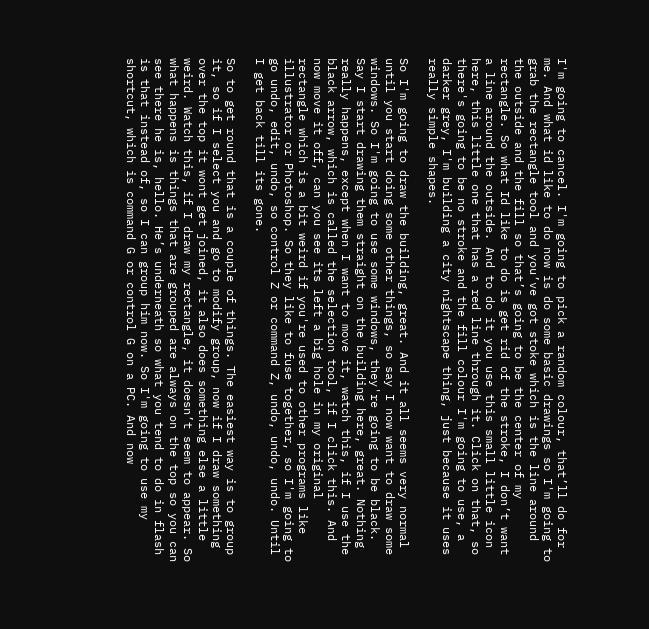I'm going to cancel. I'm going to pick a random colour, that’ll do for me. And what id like to do now is do some basic drawings so I'm going to grab the rectangle tool and you’ve got stoke which is the line around the outside and the fill so that’s going to be the center of my rectangle. So what Id like to do is get rid of the stroke, I don’t want a line around the outside. And to do it you use this small little icon here, this little one that has a red line through it. Click on that, so there's going to be no stroke and the fill colour I'm going to use, a darker grey, I'm building a city nightscape thing, just because it uses really simple shapes.

So I'm going to draw the building, great. And it all seems very normal until you start doing some other things, so say I now want to draw some windows. So I'm going to use some windows, they're going to be black. Say I start drawing them straight on the building here, great. Nothing really happens, except when I want to move it, watch this, if I use the black arrow, which is called the selection tool, if I click this. And now move it off, can you see its left a big hole in my original rectangle which is a bit weird if you're used to other programs like illustrator or Photoshop. So they like to fuse together, so I'm going to go undo, edit, undo, so control Z or command Z, undo, undo, undo. Until I get back till its gone.

So to get round that is a couple of things. The easiest way is to group it, so if I select you and go to modify group, now if I draw something over the top it wont get joined, it also does something else a little weird. Watch this, if I draw my rectangle, it doesn’t seem to appear. So what happens is things that are grouped are always on the top so you can see there he is, hello. He’s underneath so what you tend to do in flash is that instead of, so I can group him now. So I'm going to use my shortcut, which is command G or control G on a PC. And now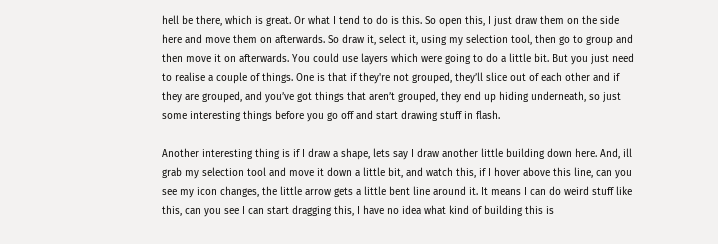hell be there, which is great. Or what I tend to do is this. So open this, I just draw them on the side here and move them on afterwards. So draw it, select it, using my selection tool, then go to group and then move it on afterwards. You could use layers which were going to do a little bit. But you just need to realise a couple of things. One is that if they're not grouped, they’ll slice out of each other and if they are grouped, and you’ve got things that aren’t grouped, they end up hiding underneath, so just some interesting things before you go off and start drawing stuff in flash.

Another interesting thing is if I draw a shape, lets say I draw another little building down here. And, ill grab my selection tool and move it down a little bit, and watch this, if I hover above this line, can you see my icon changes, the little arrow gets a little bent line around it. It means I can do weird stuff like this, can you see I can start dragging this, I have no idea what kind of building this is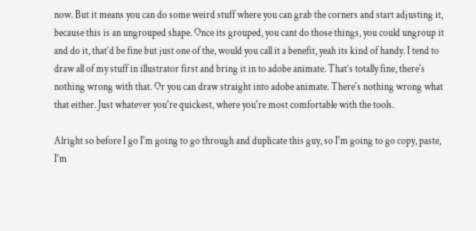now. But it means you can do some weird stuff where you can grab the corners and start adjusting it, because this is an ungrouped shape. Once its grouped, you cant do those things, you could ungroup it and do it, that’d be fine but just one of the, would you call it a benefit, yeah its kind of handy. I tend to draw all of my stuff in illustrator first and bring it in to adobe animate. That’s totally fine, there's nothing wrong with that. Or you can draw straight into adobe animate. There's nothing wrong what that either. Just whatever you're quickest, where you're most comfortable with the tools.

Alright so before I go I'm going to go through and duplicate this guy, so I'm going to go copy, paste, I'm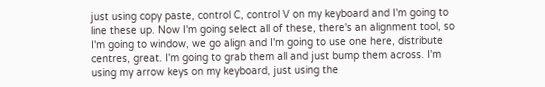just using copy paste, control C, control V on my keyboard and I'm going to line these up. Now I'm going select all of these, there's an alignment tool, so I'm going to window, we go align and I'm going to use one here, distribute centres, great. I'm going to grab them all and just bump them across. I'm using my arrow keys on my keyboard, just using the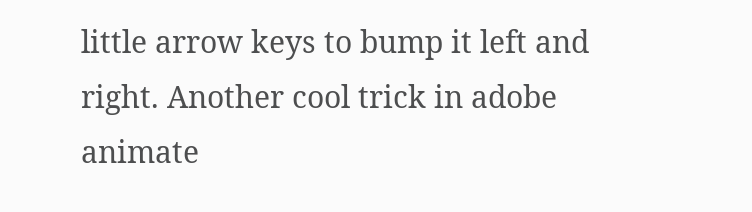little arrow keys to bump it left and right. Another cool trick in adobe animate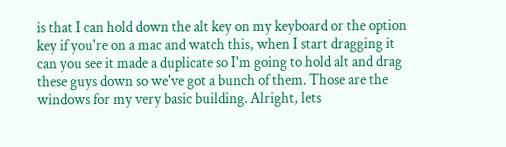is that I can hold down the alt key on my keyboard or the option key if you're on a mac and watch this, when I start dragging it can you see it made a duplicate so I'm going to hold alt and drag these guys down so we've got a bunch of them. Those are the windows for my very basic building. Alright, lets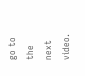go to the next video.